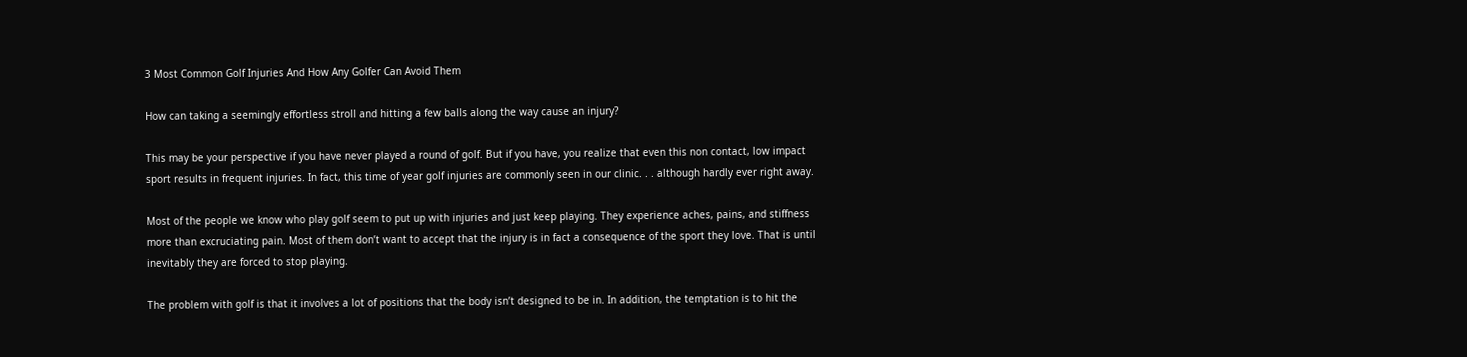3 Most Common Golf Injuries And How Any Golfer Can Avoid Them

How can taking a seemingly effortless stroll and hitting a few balls along the way cause an injury?

This may be your perspective if you have never played a round of golf. But if you have, you realize that even this non contact, low impact sport results in frequent injuries. In fact, this time of year golf injuries are commonly seen in our clinic. . . although hardly ever right away.

Most of the people we know who play golf seem to put up with injuries and just keep playing. They experience aches, pains, and stiffness more than excruciating pain. Most of them don’t want to accept that the injury is in fact a consequence of the sport they love. That is until inevitably they are forced to stop playing.

The problem with golf is that it involves a lot of positions that the body isn’t designed to be in. In addition, the temptation is to hit the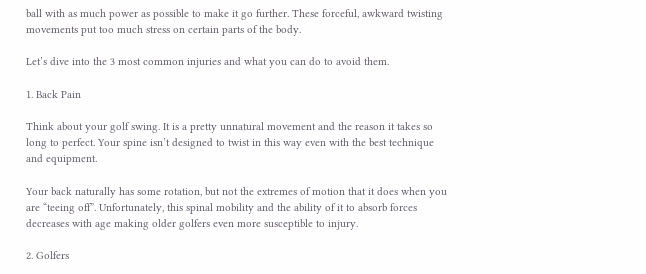ball with as much power as possible to make it go further. These forceful, awkward twisting movements put too much stress on certain parts of the body.

Let’s dive into the 3 most common injuries and what you can do to avoid them.

1. Back Pain

Think about your golf swing. It is a pretty unnatural movement and the reason it takes so long to perfect. Your spine isn’t designed to twist in this way even with the best technique and equipment.

Your back naturally has some rotation, but not the extremes of motion that it does when you are “teeing off”. Unfortunately, this spinal mobility and the ability of it to absorb forces decreases with age making older golfers even more susceptible to injury.

2. Golfers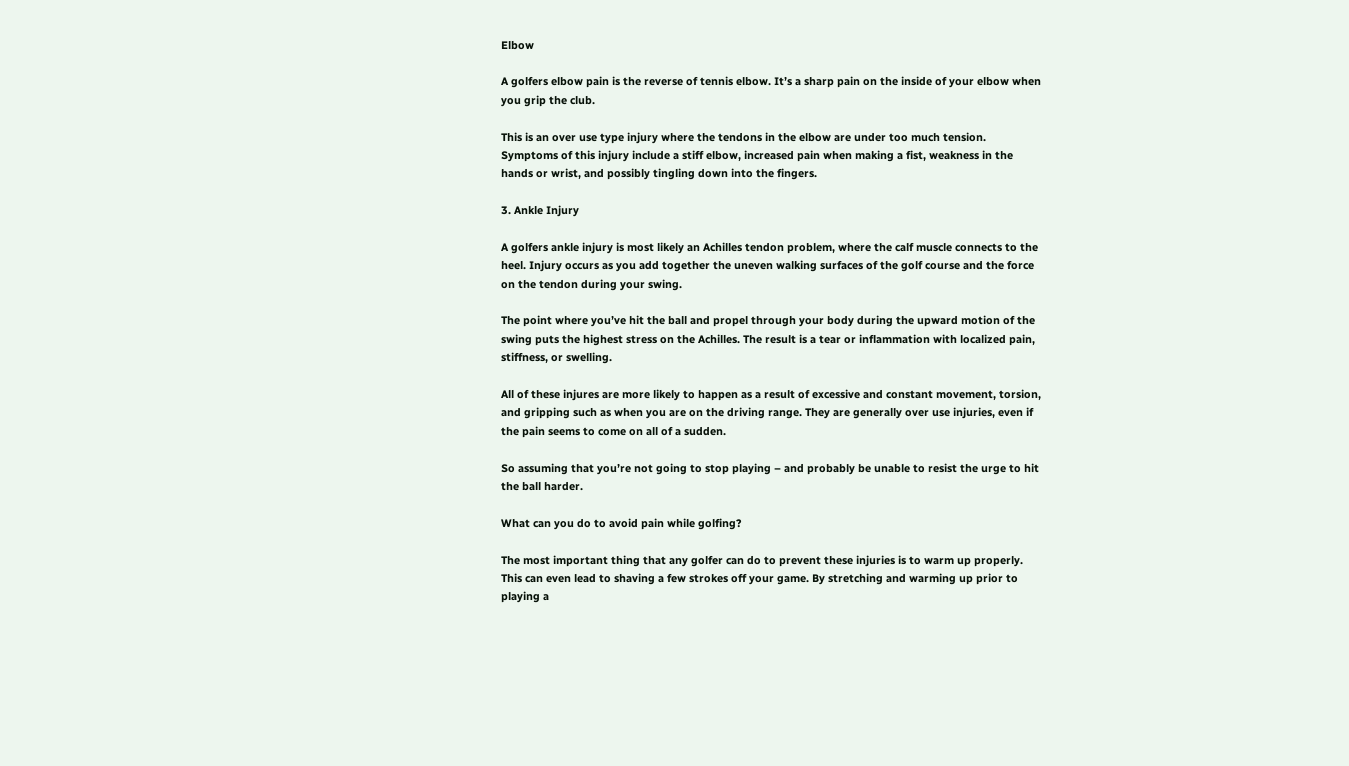Elbow

A golfers elbow pain is the reverse of tennis elbow. It’s a sharp pain on the inside of your elbow when you grip the club.

This is an over use type injury where the tendons in the elbow are under too much tension. Symptoms of this injury include a stiff elbow, increased pain when making a fist, weakness in the hands or wrist, and possibly tingling down into the fingers.

3. Ankle Injury

A golfers ankle injury is most likely an Achilles tendon problem, where the calf muscle connects to the heel. Injury occurs as you add together the uneven walking surfaces of the golf course and the force on the tendon during your swing.

The point where you’ve hit the ball and propel through your body during the upward motion of the swing puts the highest stress on the Achilles. The result is a tear or inflammation with localized pain, stiffness, or swelling.

All of these injures are more likely to happen as a result of excessive and constant movement, torsion, and gripping such as when you are on the driving range. They are generally over use injuries, even if the pain seems to come on all of a sudden.

So assuming that you’re not going to stop playing – and probably be unable to resist the urge to hit the ball harder.

What can you do to avoid pain while golfing?

The most important thing that any golfer can do to prevent these injuries is to warm up properly. This can even lead to shaving a few strokes off your game. By stretching and warming up prior to playing a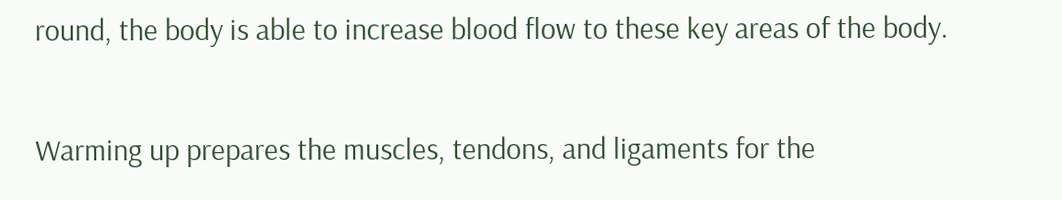round, the body is able to increase blood flow to these key areas of the body.

Warming up prepares the muscles, tendons, and ligaments for the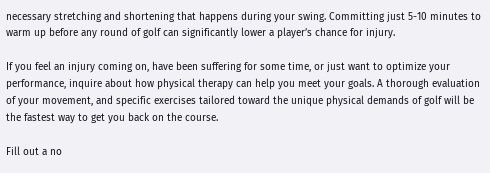necessary stretching and shortening that happens during your swing. Committing just 5-10 minutes to warm up before any round of golf can significantly lower a player’s chance for injury.

If you feel an injury coming on, have been suffering for some time, or just want to optimize your performance, inquire about how physical therapy can help you meet your goals. A thorough evaluation of your movement, and specific exercises tailored toward the unique physical demands of golf will be the fastest way to get you back on the course.

Fill out a no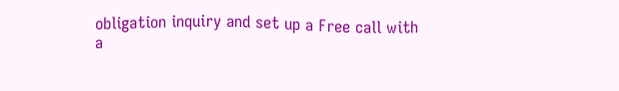obligation inquiry and set up a Free call with a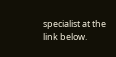specialist at the link below.